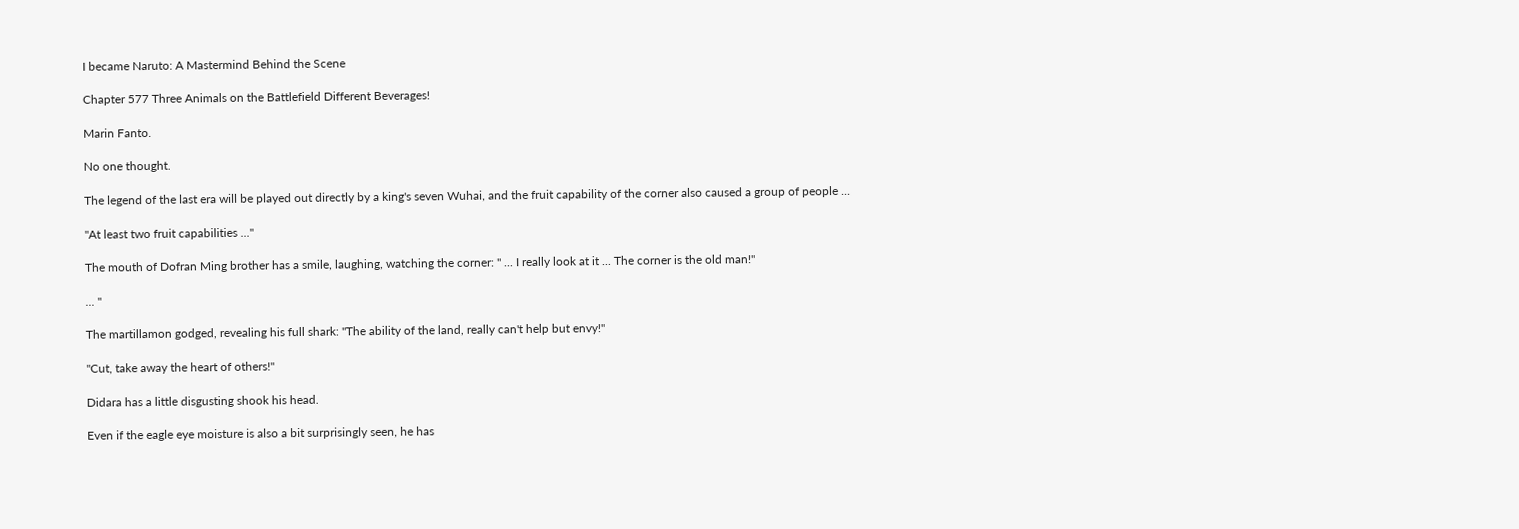I became Naruto: A Mastermind Behind the Scene

Chapter 577 Three Animals on the Battlefield Different Beverages!

Marin Fanto.

No one thought.

The legend of the last era will be played out directly by a king's seven Wuhai, and the fruit capability of the corner also caused a group of people ...

"At least two fruit capabilities ..."

The mouth of Dofran Ming brother has a smile, laughing, watching the corner: " ... I really look at it ... The corner is the old man!"

... "

The martillamon godged, revealing his full shark: "The ability of the land, really can't help but envy!"

"Cut, take away the heart of others!"

Didara has a little disgusting shook his head.

Even if the eagle eye moisture is also a bit surprisingly seen, he has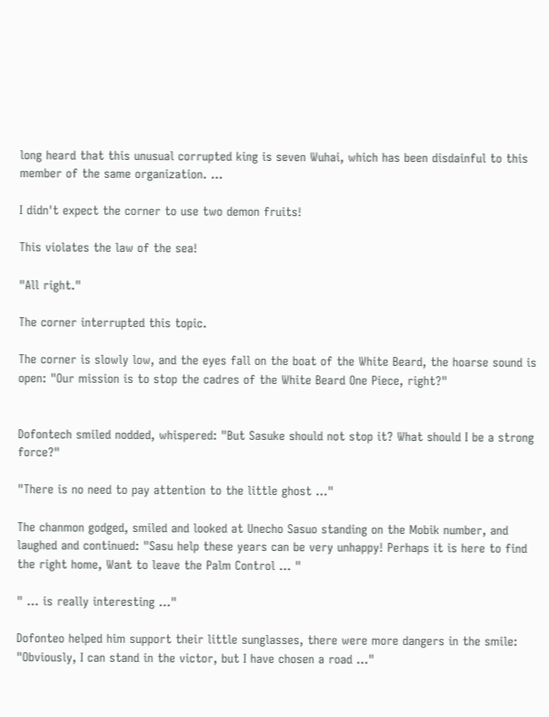long heard that this unusual corrupted king is seven Wuhai, which has been disdainful to this member of the same organization. ...

I didn't expect the corner to use two demon fruits!

This violates the law of the sea!

"All right."

The corner interrupted this topic.

The corner is slowly low, and the eyes fall on the boat of the White Beard, the hoarse sound is open: "Our mission is to stop the cadres of the White Beard One Piece, right?"


Dofontech smiled nodded, whispered: "But Sasuke should not stop it? What should I be a strong force?"

"There is no need to pay attention to the little ghost ..."

The chanmon godged, smiled and looked at Unecho Sasuo standing on the Mobik number, and laughed and continued: "Sasu help these years can be very unhappy! Perhaps it is here to find the right home, Want to leave the Palm Control ... "

" ... is really interesting ..."

Dofonteo helped him support their little sunglasses, there were more dangers in the smile: "Obviously, I can stand in the victor, but I have chosen a road ..."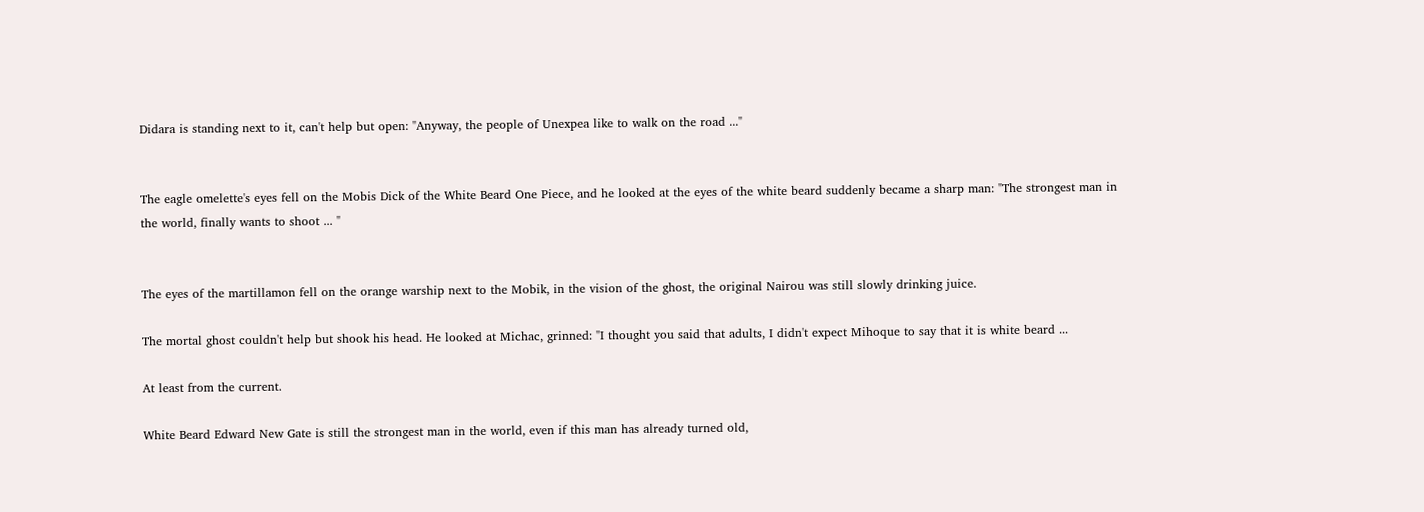Didara is standing next to it, can't help but open: "Anyway, the people of Unexpea like to walk on the road ..."


The eagle omelette's eyes fell on the Mobis Dick of the White Beard One Piece, and he looked at the eyes of the white beard suddenly became a sharp man: "The strongest man in the world, finally wants to shoot ... "


The eyes of the martillamon fell on the orange warship next to the Mobik, in the vision of the ghost, the original Nairou was still slowly drinking juice.

The mortal ghost couldn't help but shook his head. He looked at Michac, grinned: "I thought you said that adults, I didn't expect Mihoque to say that it is white beard ...

At least from the current.

White Beard Edward New Gate is still the strongest man in the world, even if this man has already turned old,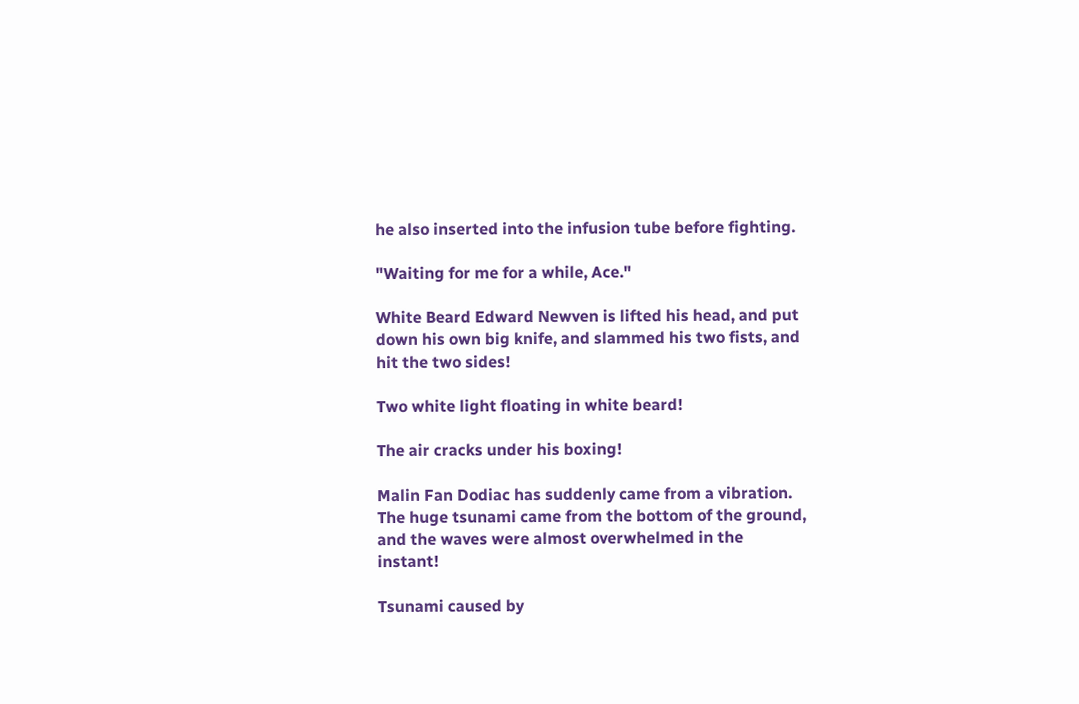he also inserted into the infusion tube before fighting.

"Waiting for me for a while, Ace."

White Beard Edward Newven is lifted his head, and put down his own big knife, and slammed his two fists, and hit the two sides!

Two white light floating in white beard!

The air cracks under his boxing!

Malin Fan Dodiac has suddenly came from a vibration. The huge tsunami came from the bottom of the ground, and the waves were almost overwhelmed in the instant!

Tsunami caused by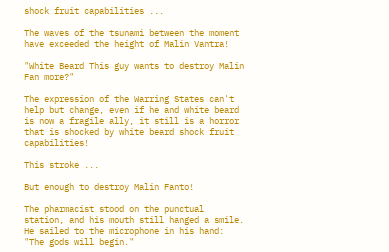shock fruit capabilities ...

The waves of the tsunami between the moment have exceeded the height of Malin Vantra!

"White Beard This guy wants to destroy Malin Fan more?"

The expression of the Warring States can't help but change, even if he and white beard is now a fragile ally, it still is a horror that is shocked by white beard shock fruit capabilities!

This stroke ...

But enough to destroy Malin Fanto!

The pharmacist stood on the punctual station, and his mouth still hanged a smile. He sailed to the microphone in his hand: "The gods will begin."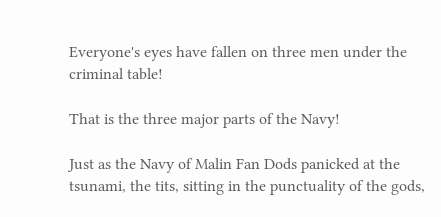Everyone's eyes have fallen on three men under the criminal table!

That is the three major parts of the Navy!

Just as the Navy of Malin Fan Dods panicked at the tsunami, the tits, sitting in the punctuality of the gods,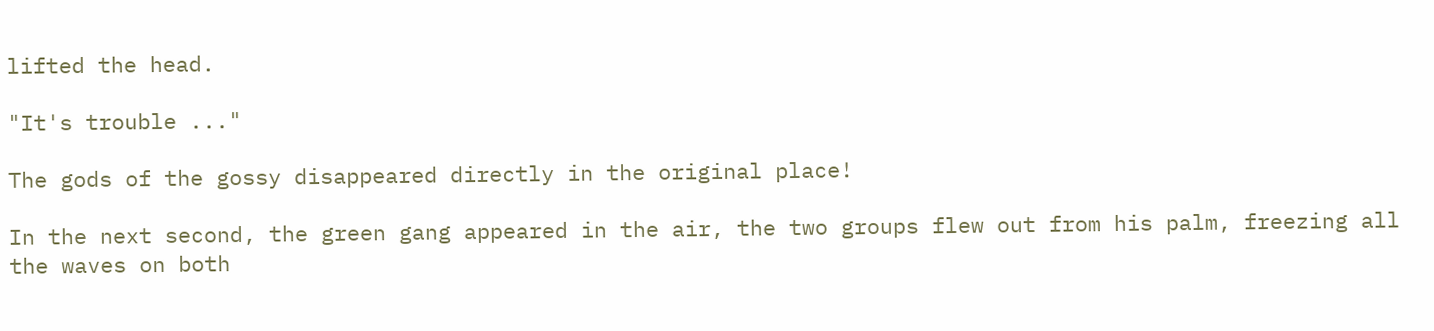lifted the head.

"It's trouble ..."

The gods of the gossy disappeared directly in the original place!

In the next second, the green gang appeared in the air, the two groups flew out from his palm, freezing all the waves on both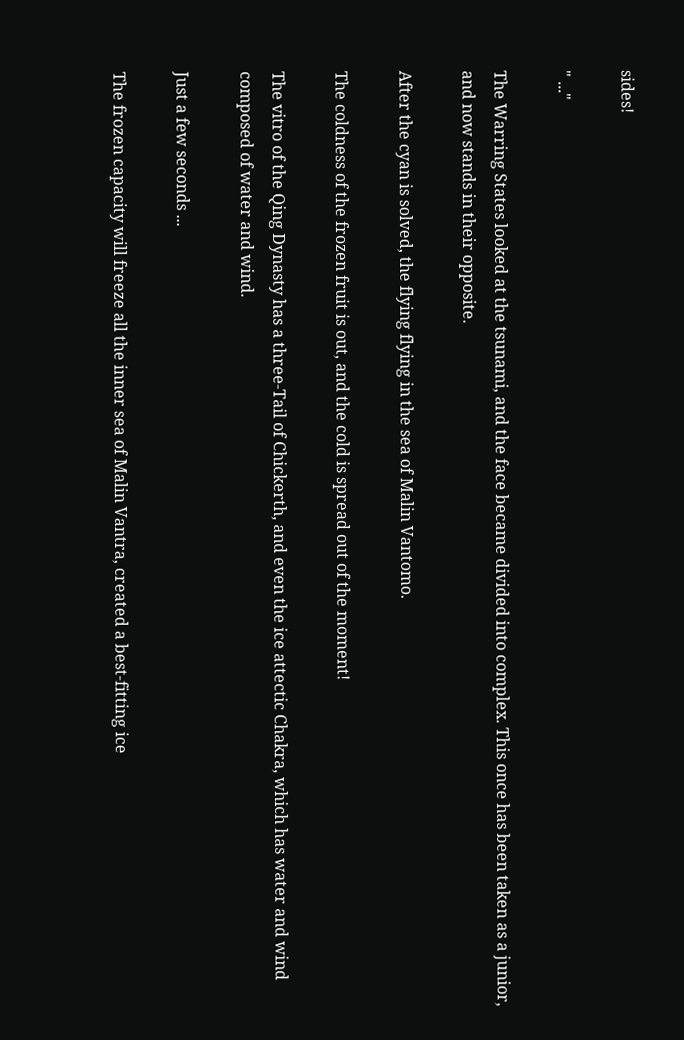sides!

" ..."

The Warring States looked at the tsunami, and the face became divided into complex. This once has been taken as a junior, and now stands in their opposite.

After the cyan is solved, the flying flying in the sea of Malin Vantomo.

The coldness of the frozen fruit is out, and the cold is spread out of the moment!

The vitro of the Qing Dynasty has a three-Tail of Chickerth, and even the ice attectic Chakra, which has water and wind composed of water and wind.

Just a few seconds ...

The frozen capacity will freeze all the inner sea of Malin Vantra, created a best-fitting ice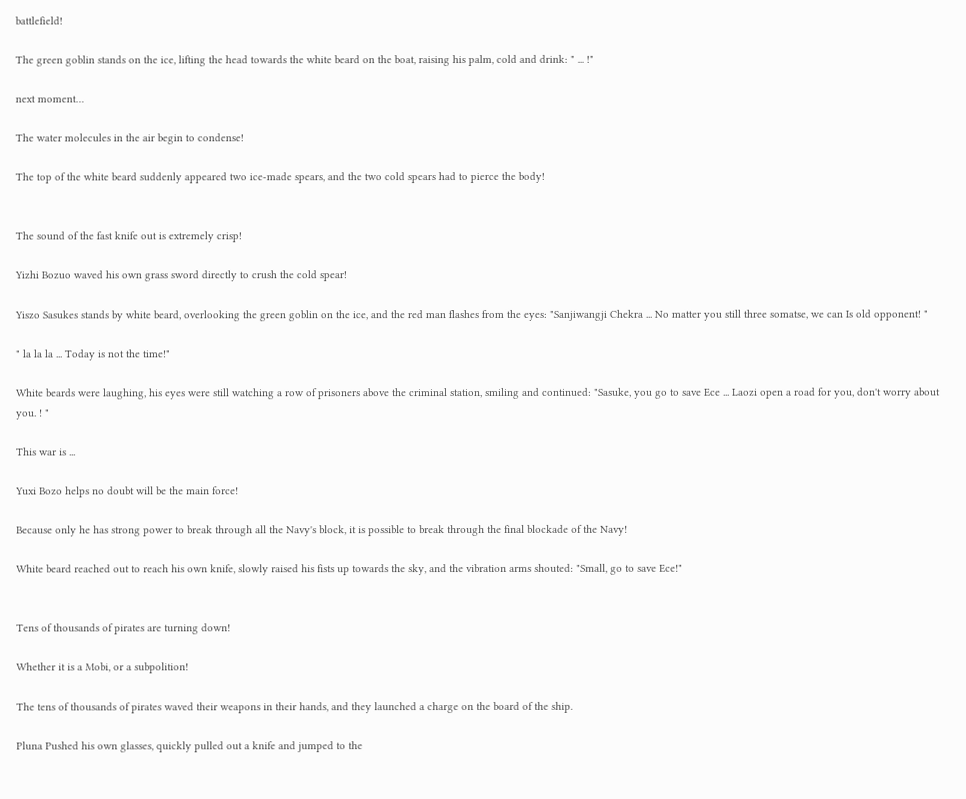battlefield!

The green goblin stands on the ice, lifting the head towards the white beard on the boat, raising his palm, cold and drink: " ... !"

next moment…

The water molecules in the air begin to condense!

The top of the white beard suddenly appeared two ice-made spears, and the two cold spears had to pierce the body!


The sound of the fast knife out is extremely crisp!

Yizhi Bozuo waved his own grass sword directly to crush the cold spear!

Yiszo Sasukes stands by white beard, overlooking the green goblin on the ice, and the red man flashes from the eyes: "Sanjiwangji Chekra ... No matter you still three somatse, we can Is old opponent! "

" la la la ... Today is not the time!"

White beards were laughing, his eyes were still watching a row of prisoners above the criminal station, smiling and continued: "Sasuke, you go to save Ece ... Laozi open a road for you, don't worry about you. ! "

This war is ...

Yuxi Bozo helps no doubt will be the main force!

Because only he has strong power to break through all the Navy's block, it is possible to break through the final blockade of the Navy!

White beard reached out to reach his own knife, slowly raised his fists up towards the sky, and the vibration arms shouted: "Small, go to save Ece!"


Tens of thousands of pirates are turning down!

Whether it is a Mobi, or a subpolition!

The tens of thousands of pirates waved their weapons in their hands, and they launched a charge on the board of the ship.

Pluna Pushed his own glasses, quickly pulled out a knife and jumped to the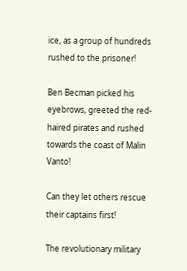ice, as a group of hundreds rushed to the prisoner!

Ben Becman picked his eyebrows, greeted the red-haired pirates and rushed towards the coast of Malin Vanto!

Can they let others rescue their captains first!

The revolutionary military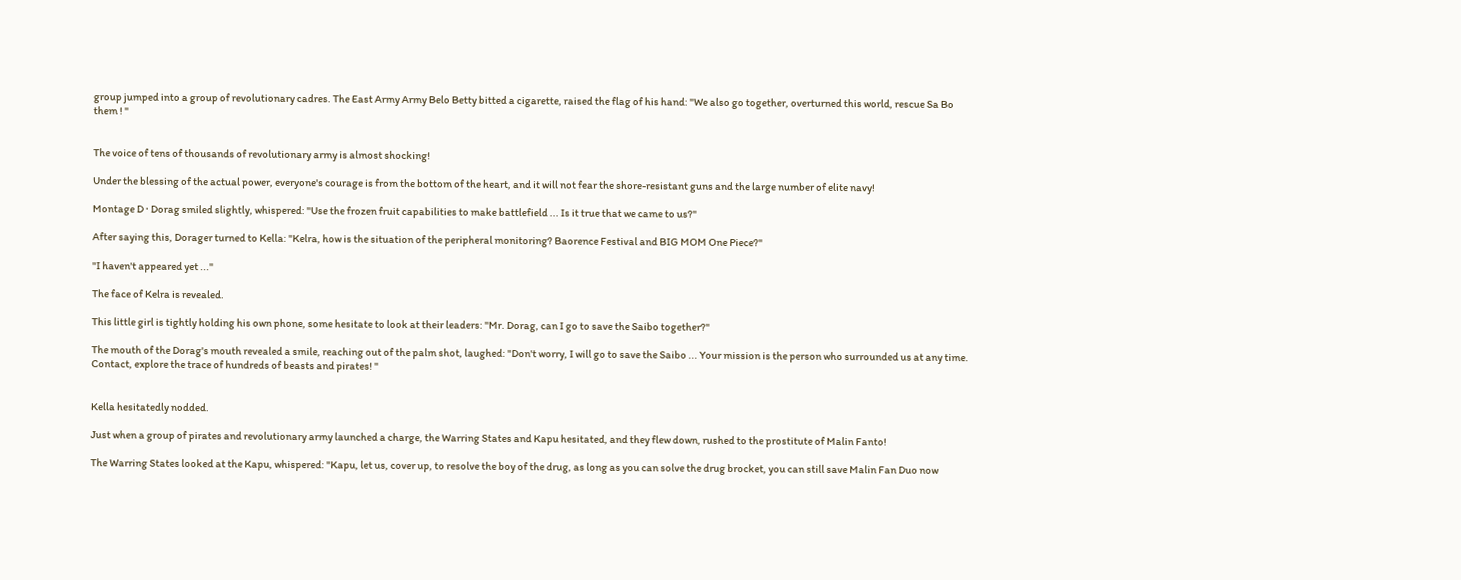group jumped into a group of revolutionary cadres. The East Army Army Belo Betty bitted a cigarette, raised the flag of his hand: "We also go together, overturned this world, rescue Sa Bo them ! "


The voice of tens of thousands of revolutionary army is almost shocking!

Under the blessing of the actual power, everyone's courage is from the bottom of the heart, and it will not fear the shore-resistant guns and the large number of elite navy!

Montage D · Dorag smiled slightly, whispered: "Use the frozen fruit capabilities to make battlefield ... Is it true that we came to us?"

After saying this, Dorager turned to Kella: "Kelra, how is the situation of the peripheral monitoring? Baorence Festival and BIG MOM One Piece?"

"I haven't appeared yet ..."

The face of Kelra is revealed.

This little girl is tightly holding his own phone, some hesitate to look at their leaders: "Mr. Dorag, can I go to save the Saibo together?"

The mouth of the Dorag's mouth revealed a smile, reaching out of the palm shot, laughed: "Don't worry, I will go to save the Saibo ... Your mission is the person who surrounded us at any time. Contact, explore the trace of hundreds of beasts and pirates! "


Kella hesitatedly nodded.

Just when a group of pirates and revolutionary army launched a charge, the Warring States and Kapu hesitated, and they flew down, rushed to the prostitute of Malin Fanto!

The Warring States looked at the Kapu, whispered: "Kapu, let us, cover up, to resolve the boy of the drug, as long as you can solve the drug brocket, you can still save Malin Fan Duo now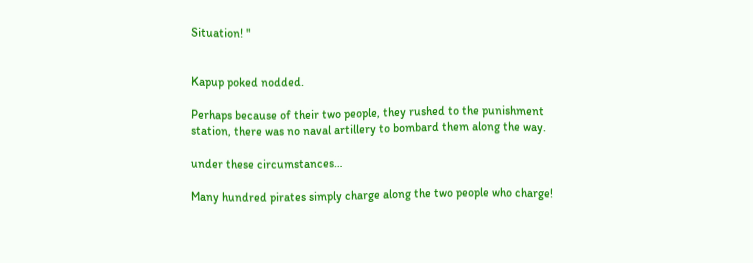Situation! "


Kapup poked nodded.

Perhaps because of their two people, they rushed to the punishment station, there was no naval artillery to bombard them along the way.

under these circumstances…

Many hundred pirates simply charge along the two people who charge!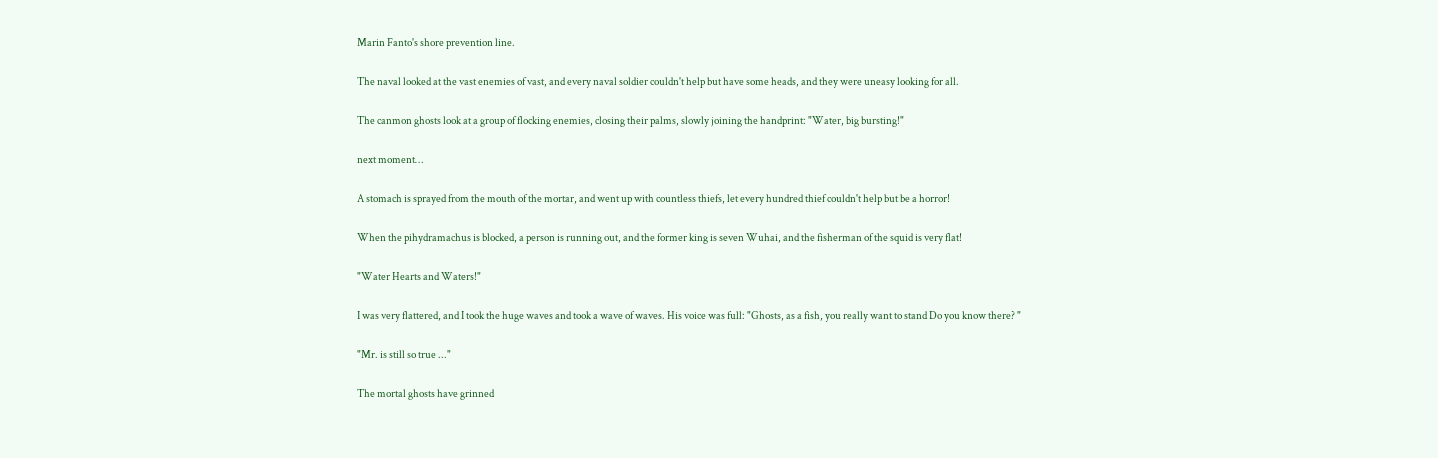Marin Fanto's shore prevention line.

The naval looked at the vast enemies of vast, and every naval soldier couldn't help but have some heads, and they were uneasy looking for all.

The canmon ghosts look at a group of flocking enemies, closing their palms, slowly joining the handprint: "Water, big bursting!"

next moment…

A stomach is sprayed from the mouth of the mortar, and went up with countless thiefs, let every hundred thief couldn't help but be a horror!

When the pihydramachus is blocked, a person is running out, and the former king is seven Wuhai, and the fisherman of the squid is very flat!

"Water Hearts and Waters!"

I was very flattered, and I took the huge waves and took a wave of waves. His voice was full: "Ghosts, as a fish, you really want to stand Do you know there? "

"Mr. is still so true ..."

The mortal ghosts have grinned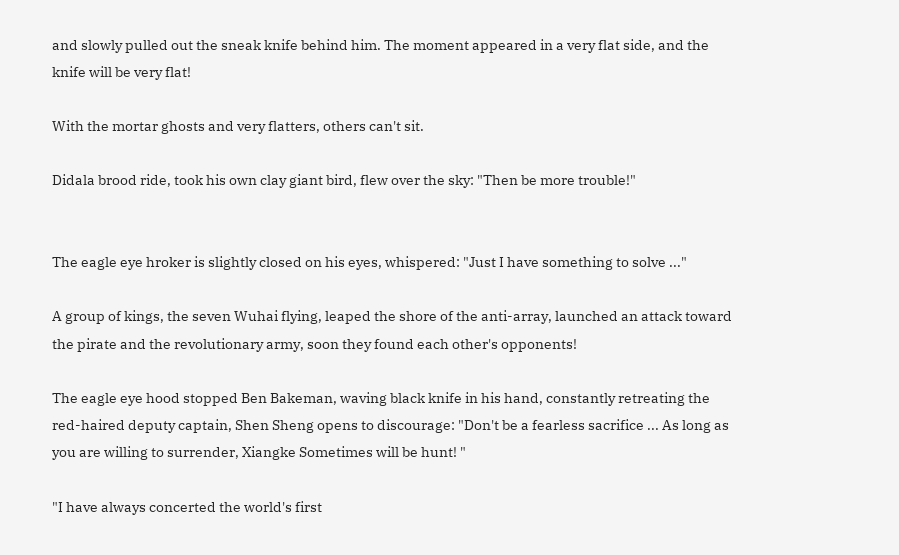and slowly pulled out the sneak knife behind him. The moment appeared in a very flat side, and the knife will be very flat!

With the mortar ghosts and very flatters, others can't sit.

Didala brood ride, took his own clay giant bird, flew over the sky: "Then be more trouble!"


The eagle eye hroker is slightly closed on his eyes, whispered: "Just I have something to solve ..."

A group of kings, the seven Wuhai flying, leaped the shore of the anti-array, launched an attack toward the pirate and the revolutionary army, soon they found each other's opponents!

The eagle eye hood stopped Ben Bakeman, waving black knife in his hand, constantly retreating the red-haired deputy captain, Shen Sheng opens to discourage: "Don't be a fearless sacrifice ... As long as you are willing to surrender, Xiangke Sometimes will be hunt! "

"I have always concerted the world's first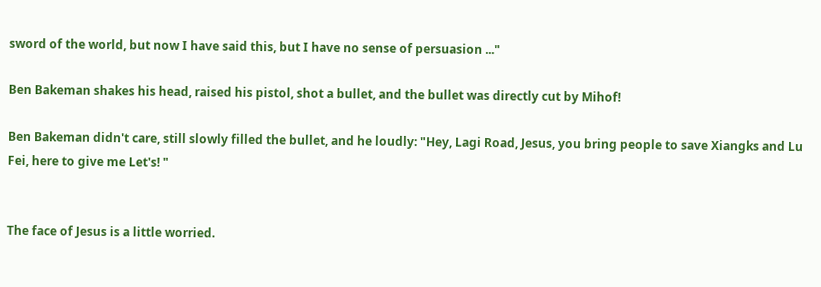sword of the world, but now I have said this, but I have no sense of persuasion ..."

Ben Bakeman shakes his head, raised his pistol, shot a bullet, and the bullet was directly cut by Mihof!

Ben Bakeman didn't care, still slowly filled the bullet, and he loudly: "Hey, Lagi Road, Jesus, you bring people to save Xiangks and Lu Fei, here to give me Let's! "


The face of Jesus is a little worried.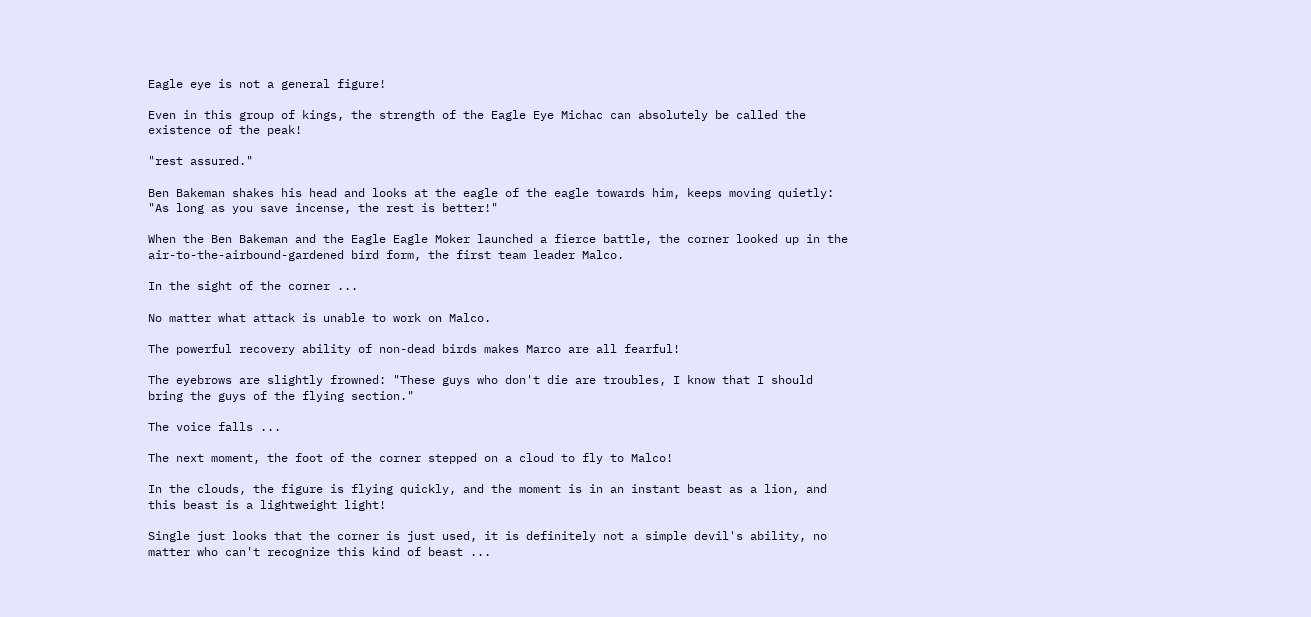Eagle eye is not a general figure!

Even in this group of kings, the strength of the Eagle Eye Michac can absolutely be called the existence of the peak!

"rest assured."

Ben Bakeman shakes his head and looks at the eagle of the eagle towards him, keeps moving quietly: "As long as you save incense, the rest is better!"

When the Ben Bakeman and the Eagle Eagle Moker launched a fierce battle, the corner looked up in the air-to-the-airbound-gardened bird form, the first team leader Malco.

In the sight of the corner ...

No matter what attack is unable to work on Malco.

The powerful recovery ability of non-dead birds makes Marco are all fearful!

The eyebrows are slightly frowned: "These guys who don't die are troubles, I know that I should bring the guys of the flying section."

The voice falls ...

The next moment, the foot of the corner stepped on a cloud to fly to Malco!

In the clouds, the figure is flying quickly, and the moment is in an instant beast as a lion, and this beast is a lightweight light!

Single just looks that the corner is just used, it is definitely not a simple devil's ability, no matter who can't recognize this kind of beast ...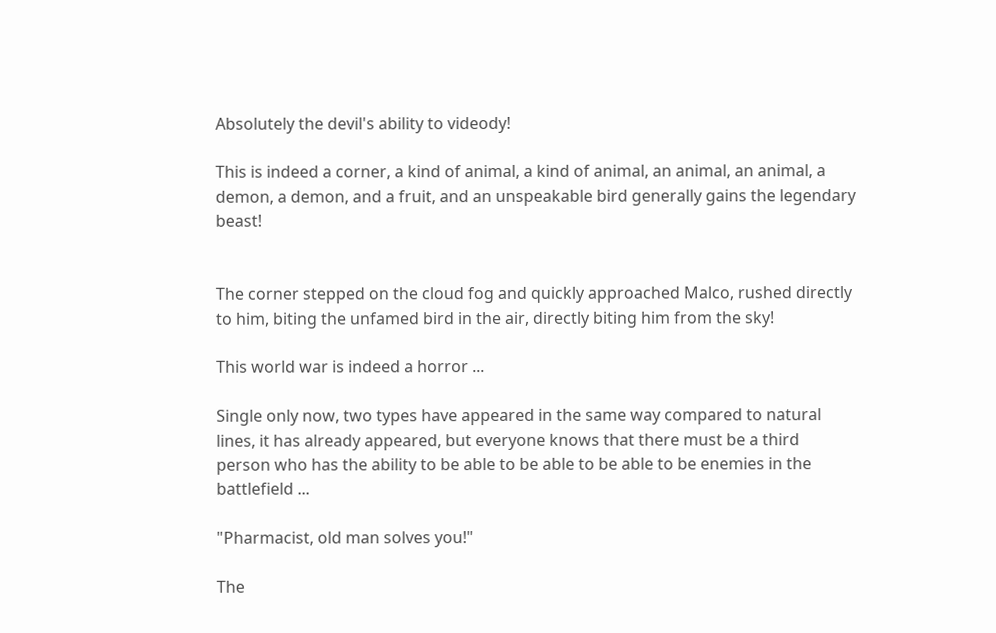Absolutely the devil's ability to videody!

This is indeed a corner, a kind of animal, a kind of animal, an animal, an animal, a demon, a demon, and a fruit, and an unspeakable bird generally gains the legendary beast!


The corner stepped on the cloud fog and quickly approached Malco, rushed directly to him, biting the unfamed bird in the air, directly biting him from the sky!

This world war is indeed a horror ...

Single only now, two types have appeared in the same way compared to natural lines, it has already appeared, but everyone knows that there must be a third person who has the ability to be able to be able to be able to be enemies in the battlefield ...

"Pharmacist, old man solves you!"

The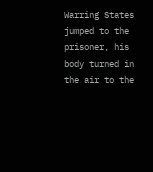Warring States jumped to the prisoner, his body turned in the air to the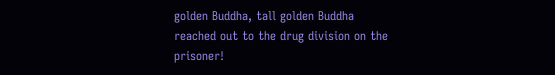golden Buddha, tall golden Buddha reached out to the drug division on the prisoner!